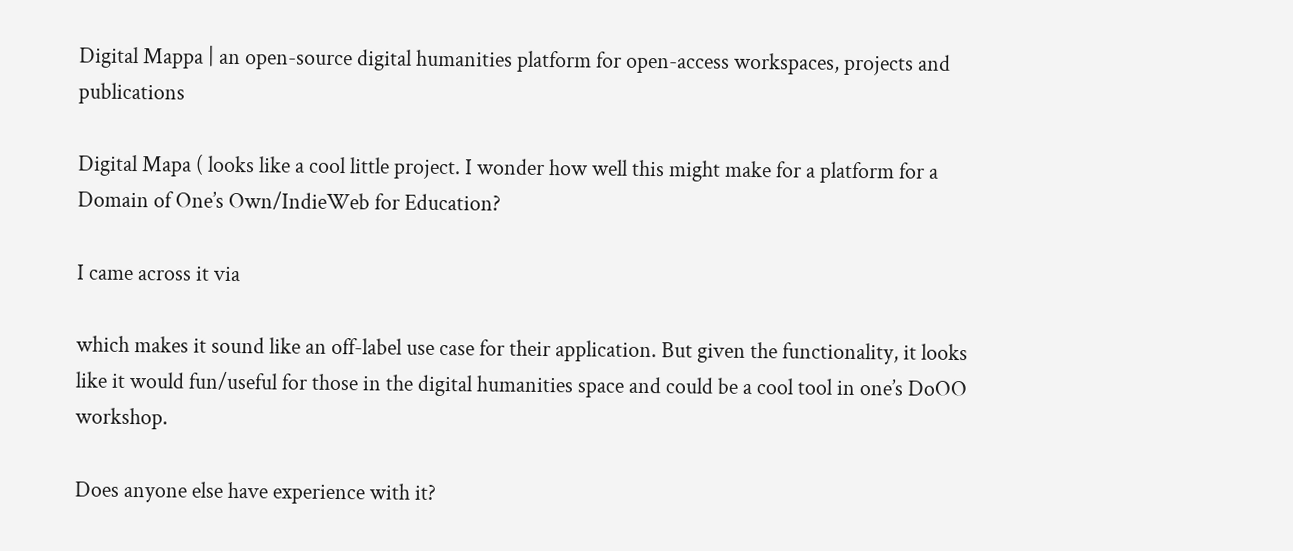Digital Mappa | an open-source digital humanities platform for open-access workspaces, projects and publications

Digital Mapa ( looks like a cool little project. I wonder how well this might make for a platform for a Domain of One’s Own/IndieWeb for Education?

I came across it via

which makes it sound like an off-label use case for their application. But given the functionality, it looks like it would fun/useful for those in the digital humanities space and could be a cool tool in one’s DoOO workshop.

Does anyone else have experience with it?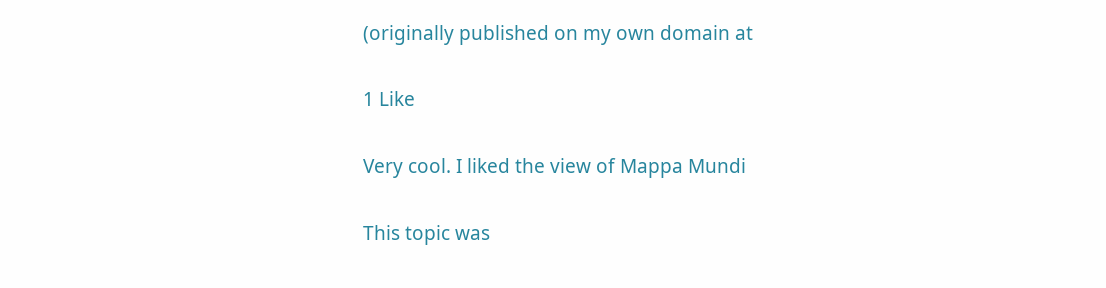(originally published on my own domain at

1 Like

Very cool. I liked the view of Mappa Mundi

This topic was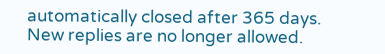automatically closed after 365 days. New replies are no longer allowed.